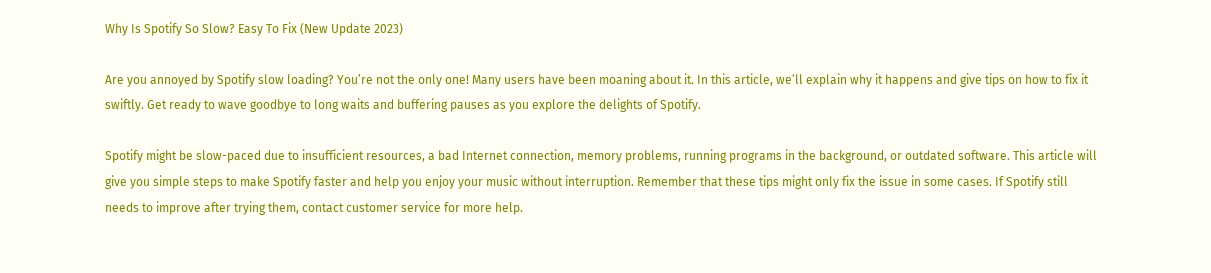Why Is Spotify So Slow? Easy To Fix (New Update 2023)

Are you annoyed by Spotify slow loading? You’re not the only one! Many users have been moaning about it. In this article, we’ll explain why it happens and give tips on how to fix it swiftly. Get ready to wave goodbye to long waits and buffering pauses as you explore the delights of Spotify.

Spotify might be slow-paced due to insufficient resources, a bad Internet connection, memory problems, running programs in the background, or outdated software. This article will give you simple steps to make Spotify faster and help you enjoy your music without interruption. Remember that these tips might only fix the issue in some cases. If Spotify still needs to improve after trying them, contact customer service for more help.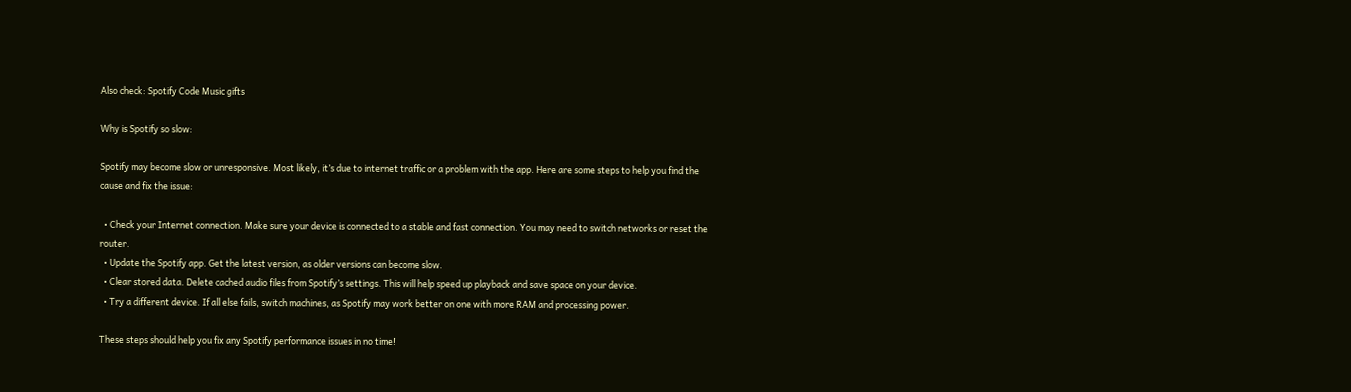Also check: Spotify Code Music gifts

Why is Spotify so slow:

Spotify may become slow or unresponsive. Most likely, it’s due to internet traffic or a problem with the app. Here are some steps to help you find the cause and fix the issue:

  • Check your Internet connection. Make sure your device is connected to a stable and fast connection. You may need to switch networks or reset the router.
  • Update the Spotify app. Get the latest version, as older versions can become slow.
  • Clear stored data. Delete cached audio files from Spotify’s settings. This will help speed up playback and save space on your device.
  • Try a different device. If all else fails, switch machines, as Spotify may work better on one with more RAM and processing power.

These steps should help you fix any Spotify performance issues in no time!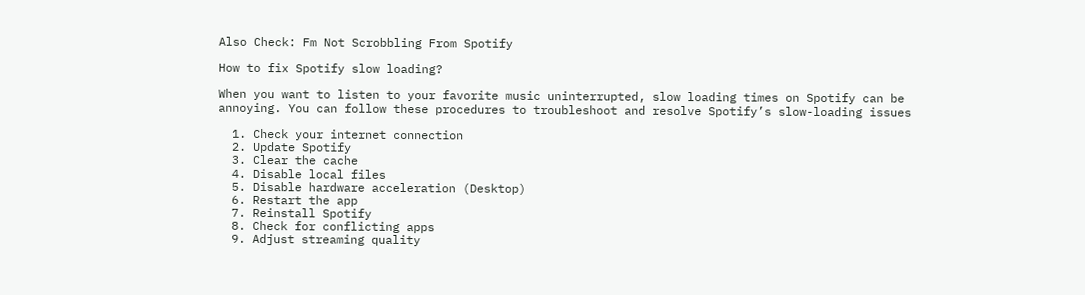Also Check: Fm Not Scrobbling From Spotify

How to fix Spotify slow loading?

When you want to listen to your favorite music uninterrupted, slow loading times on Spotify can be annoying. You can follow these procedures to troubleshoot and resolve Spotify’s slow-loading issues

  1. Check your internet connection
  2. Update Spotify
  3. Clear the cache
  4. Disable local files
  5. Disable hardware acceleration (Desktop)
  6. Restart the app
  7. Reinstall Spotify
  8. Check for conflicting apps
  9. Adjust streaming quality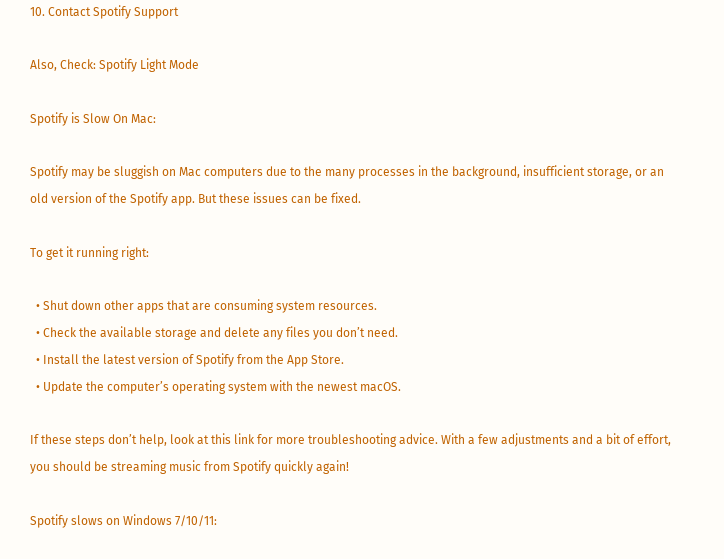10. Contact Spotify Support

Also, Check: Spotify Light Mode

Spotify is Slow On Mac:

Spotify may be sluggish on Mac computers due to the many processes in the background, insufficient storage, or an old version of the Spotify app. But these issues can be fixed.

To get it running right:

  • Shut down other apps that are consuming system resources.
  • Check the available storage and delete any files you don’t need.
  • Install the latest version of Spotify from the App Store.
  • Update the computer’s operating system with the newest macOS.

If these steps don’t help, look at this link for more troubleshooting advice. With a few adjustments and a bit of effort, you should be streaming music from Spotify quickly again!

Spotify slows on Windows 7/10/11: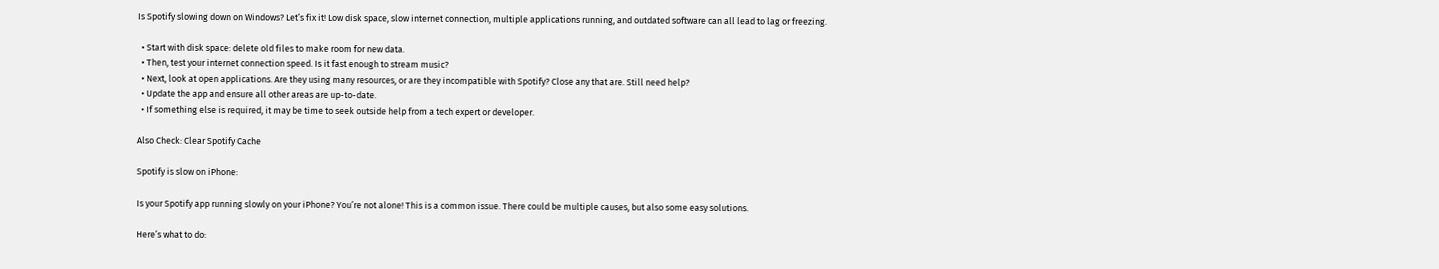Is Spotify slowing down on Windows? Let’s fix it! Low disk space, slow internet connection, multiple applications running, and outdated software can all lead to lag or freezing.

  • Start with disk space: delete old files to make room for new data.
  • Then, test your internet connection speed. Is it fast enough to stream music?
  • Next, look at open applications. Are they using many resources, or are they incompatible with Spotify? Close any that are. Still need help?
  • Update the app and ensure all other areas are up-to-date.
  • If something else is required, it may be time to seek outside help from a tech expert or developer.

Also Check: Clear Spotify Cache

Spotify is slow on iPhone:

Is your Spotify app running slowly on your iPhone? You’re not alone! This is a common issue. There could be multiple causes, but also some easy solutions.

Here’s what to do: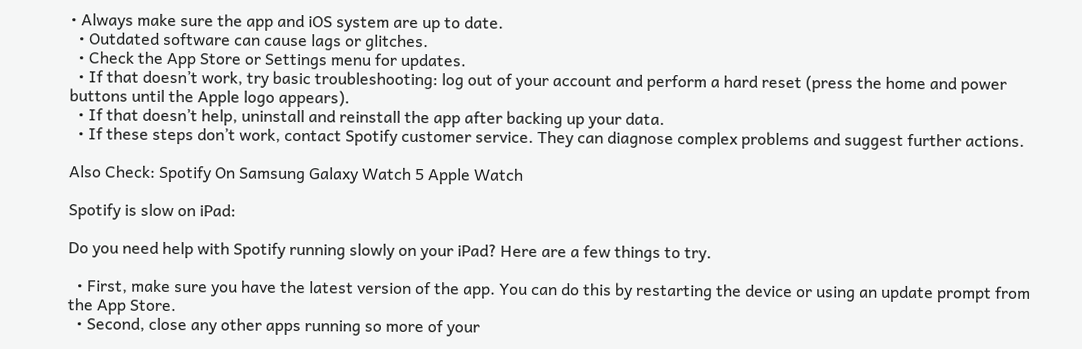• Always make sure the app and iOS system are up to date.
  • Outdated software can cause lags or glitches.
  • Check the App Store or Settings menu for updates.
  • If that doesn’t work, try basic troubleshooting: log out of your account and perform a hard reset (press the home and power buttons until the Apple logo appears).
  • If that doesn’t help, uninstall and reinstall the app after backing up your data.
  • If these steps don’t work, contact Spotify customer service. They can diagnose complex problems and suggest further actions.

Also Check: Spotify On Samsung Galaxy Watch 5 Apple Watch

Spotify is slow on iPad:

Do you need help with Spotify running slowly on your iPad? Here are a few things to try.

  • First, make sure you have the latest version of the app. You can do this by restarting the device or using an update prompt from the App Store.
  • Second, close any other apps running so more of your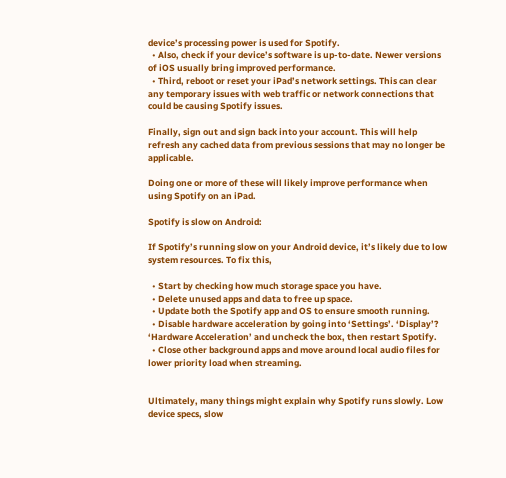device’s processing power is used for Spotify.
  • Also, check if your device’s software is up-to-date. Newer versions of iOS usually bring improved performance.
  • Third, reboot or reset your iPad’s network settings. This can clear any temporary issues with web traffic or network connections that could be causing Spotify issues.

Finally, sign out and sign back into your account. This will help refresh any cached data from previous sessions that may no longer be applicable.

Doing one or more of these will likely improve performance when using Spotify on an iPad.

Spotify is slow on Android:

If Spotify’s running slow on your Android device, it’s likely due to low system resources. To fix this,

  • Start by checking how much storage space you have.
  • Delete unused apps and data to free up space.
  • Update both the Spotify app and OS to ensure smooth running.
  • Disable hardware acceleration by going into ‘Settings’. ‘Display’? ‘Hardware Acceleration’ and uncheck the box, then restart Spotify.
  • Close other background apps and move around local audio files for lower priority load when streaming.


Ultimately, many things might explain why Spotify runs slowly. Low device specs, slow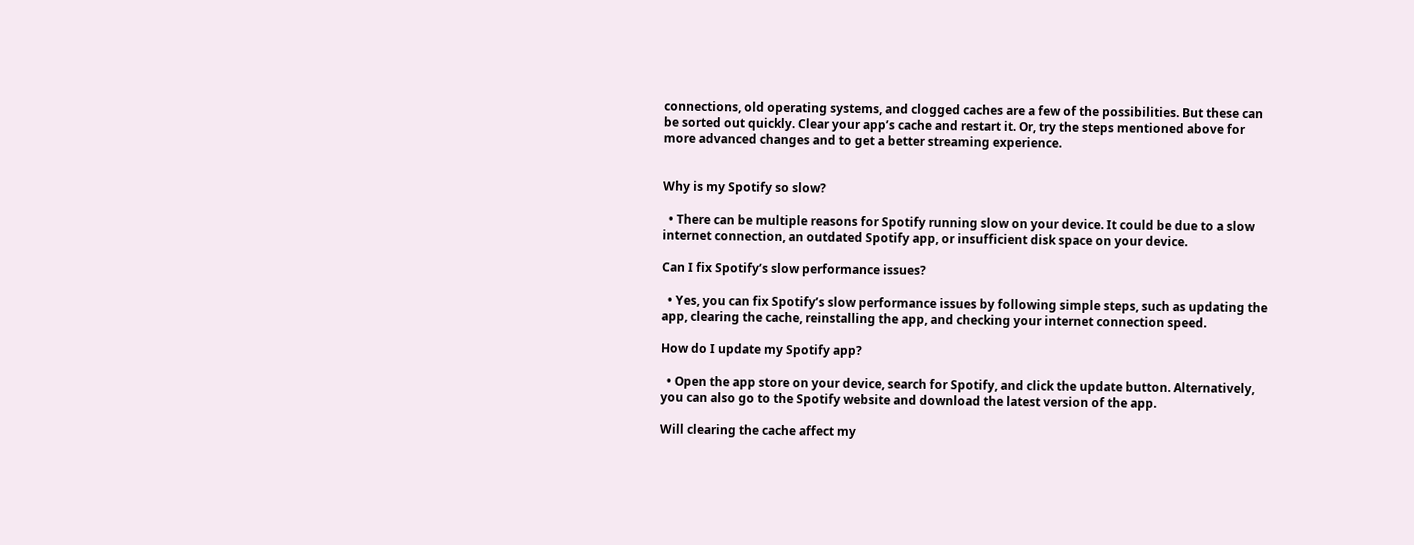connections, old operating systems, and clogged caches are a few of the possibilities. But these can be sorted out quickly. Clear your app’s cache and restart it. Or, try the steps mentioned above for more advanced changes and to get a better streaming experience.


Why is my Spotify so slow?

  • There can be multiple reasons for Spotify running slow on your device. It could be due to a slow internet connection, an outdated Spotify app, or insufficient disk space on your device.

Can I fix Spotify’s slow performance issues?

  • Yes, you can fix Spotify’s slow performance issues by following simple steps, such as updating the app, clearing the cache, reinstalling the app, and checking your internet connection speed.

How do I update my Spotify app?

  • Open the app store on your device, search for Spotify, and click the update button. Alternatively, you can also go to the Spotify website and download the latest version of the app.

Will clearing the cache affect my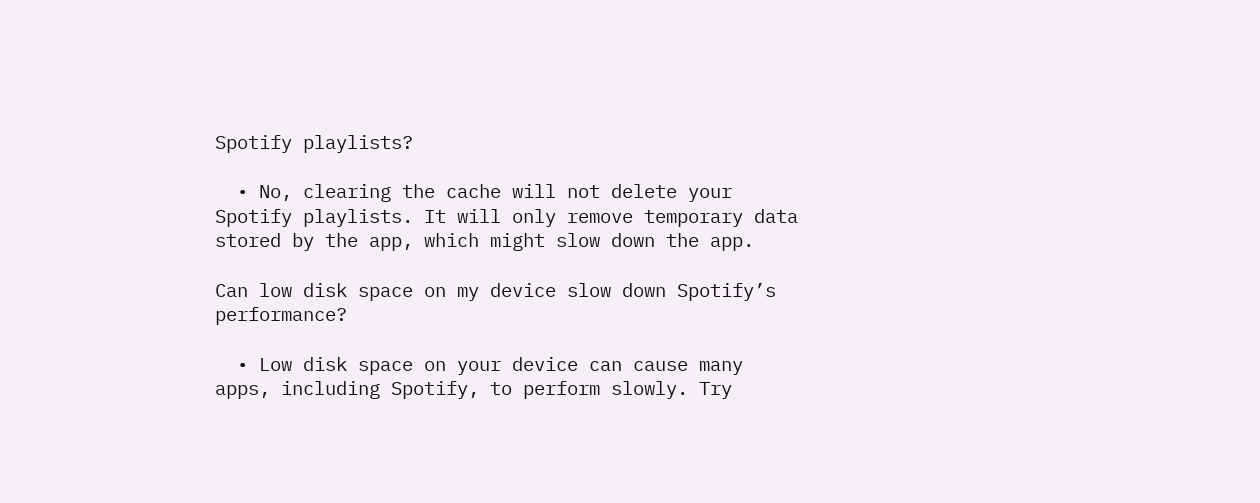Spotify playlists?

  • No, clearing the cache will not delete your Spotify playlists. It will only remove temporary data stored by the app, which might slow down the app.

Can low disk space on my device slow down Spotify’s performance?

  • Low disk space on your device can cause many apps, including Spotify, to perform slowly. Try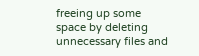freeing up some space by deleting unnecessary files and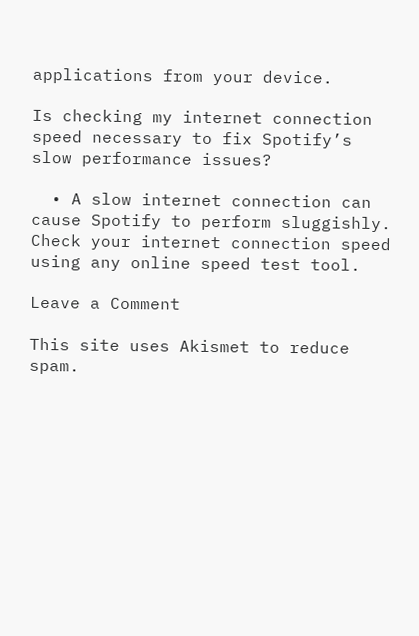applications from your device.

Is checking my internet connection speed necessary to fix Spotify’s slow performance issues?

  • A slow internet connection can cause Spotify to perform sluggishly. Check your internet connection speed using any online speed test tool.

Leave a Comment

This site uses Akismet to reduce spam.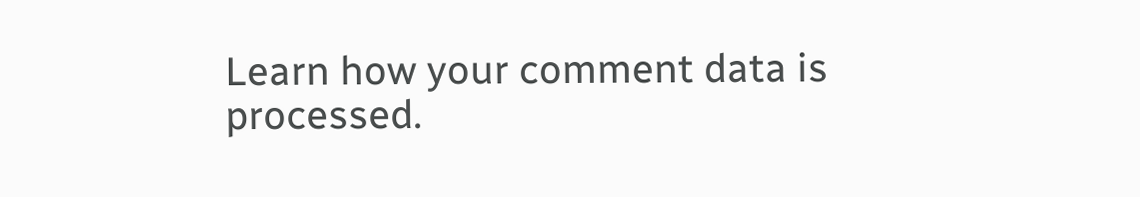Learn how your comment data is processed.